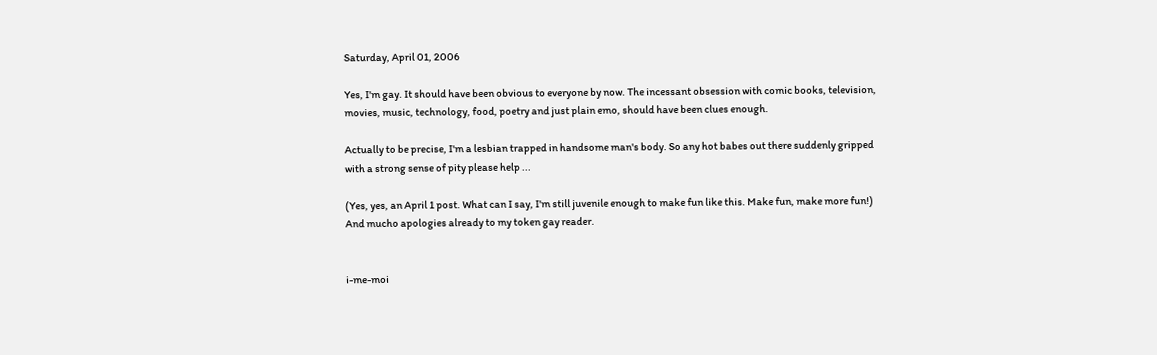Saturday, April 01, 2006

Yes, I'm gay. It should have been obvious to everyone by now. The incessant obsession with comic books, television, movies, music, technology, food, poetry and just plain emo, should have been clues enough.

Actually to be precise, I'm a lesbian trapped in handsome man's body. So any hot babes out there suddenly gripped with a strong sense of pity please help ...

(Yes, yes, an April 1 post. What can I say, I'm still juvenile enough to make fun like this. Make fun, make more fun!) And mucho apologies already to my token gay reader.


i-me-moi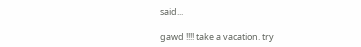said...

gawd !!!! take a vacation. try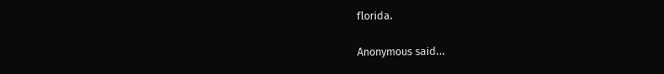florida.

Anonymous said...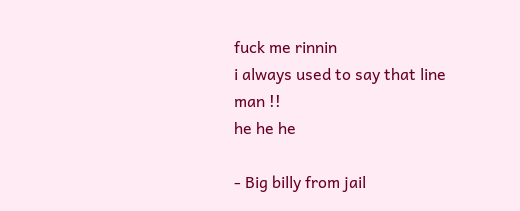fuck me rinnin
i always used to say that line man !!
he he he

- Big billy from jail